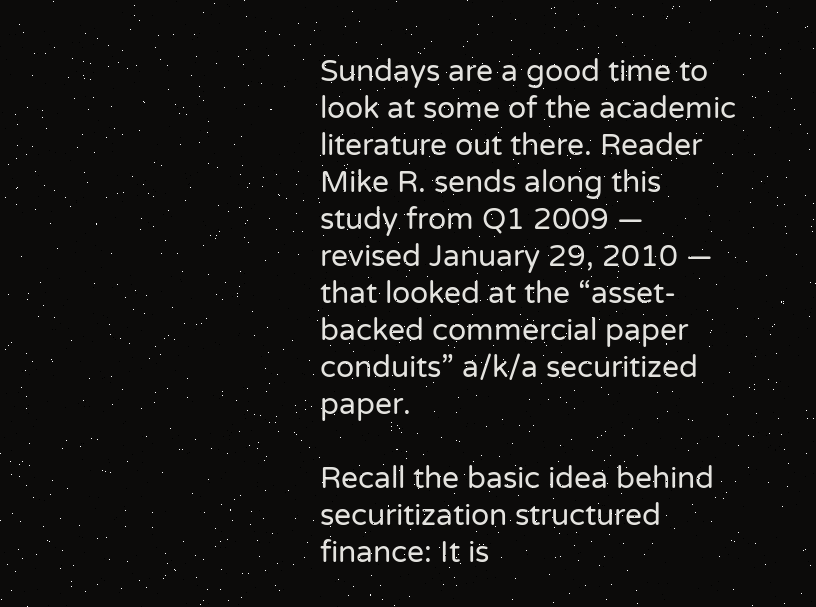Sundays are a good time to look at some of the academic literature out there. Reader Mike R. sends along this study from Q1 2009 — revised January 29, 2010 — that looked at the “asset-backed commercial paper conduits” a/k/a securitized paper.

Recall the basic idea behind securitization structured finance: It is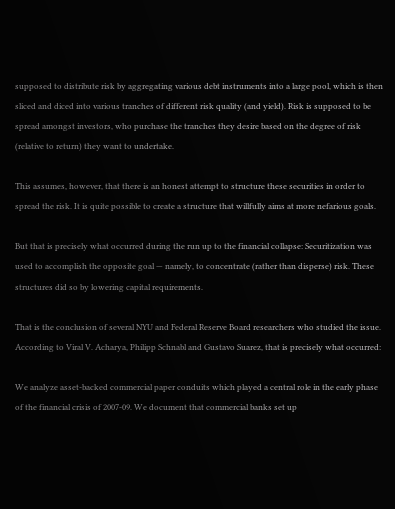supposed to distribute risk by aggregating various debt instruments into a large pool, which is then sliced and diced into various tranches of different risk quality (and yield). Risk is supposed to be spread amongst investors, who purchase the tranches they desire based on the degree of risk (relative to return) they want to undertake.

This assumes, however, that there is an honest attempt to structure these securities in order to spread the risk. It is quite possible to create a structure that willfully aims at more nefarious goals.

But that is precisely what occurred during the run up to the financial collapse: Securitization was used to accomplish the opposite goal — namely, to concentrate (rather than disperse) risk. These structures did so by lowering capital requirements.

That is the conclusion of several NYU and Federal Reserve Board researchers who studied the issue. According to Viral V. Acharya, Philipp Schnabl and Gustavo Suarez, that is precisely what occurred:

We analyze asset-backed commercial paper conduits which played a central role in the early phase of the financial crisis of 2007-09. We document that commercial banks set up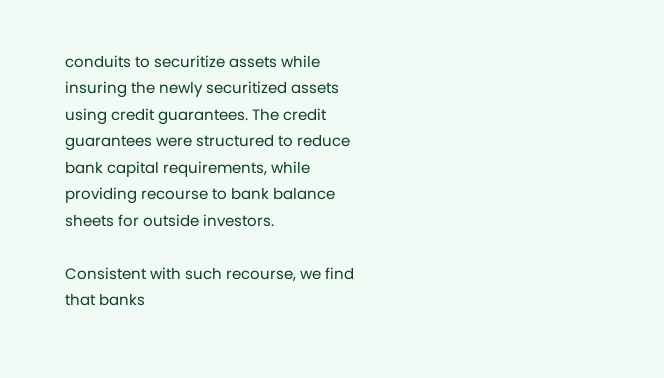conduits to securitize assets while insuring the newly securitized assets using credit guarantees. The credit guarantees were structured to reduce bank capital requirements, while providing recourse to bank balance sheets for outside investors.

Consistent with such recourse, we find that banks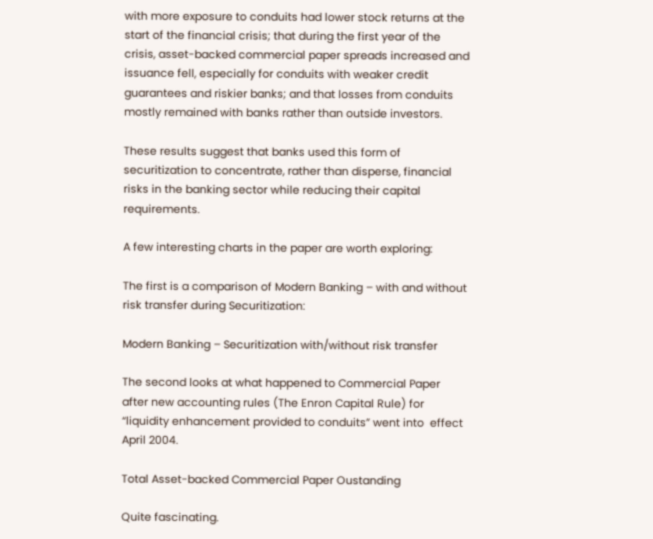with more exposure to conduits had lower stock returns at the start of the financial crisis; that during the first year of the crisis, asset-backed commercial paper spreads increased and issuance fell, especially for conduits with weaker credit guarantees and riskier banks; and that losses from conduits mostly remained with banks rather than outside investors.

These results suggest that banks used this form of securitization to concentrate, rather than disperse, financial risks in the banking sector while reducing their capital requirements.

A few interesting charts in the paper are worth exploring:

The first is a comparison of Modern Banking – with and without risk transfer during Securitization:

Modern Banking – Securitization with/without risk transfer

The second looks at what happened to Commercial Paper after new accounting rules (The Enron Capital Rule) for “liquidity enhancement provided to conduits” went into  effect April 2004.

Total Asset-backed Commercial Paper Oustanding

Quite fascinating.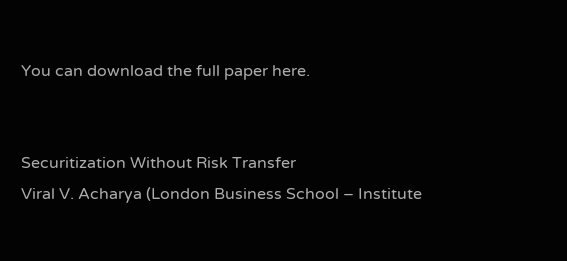You can download the full paper here.


Securitization Without Risk Transfer
Viral V. Acharya (London Business School – Institute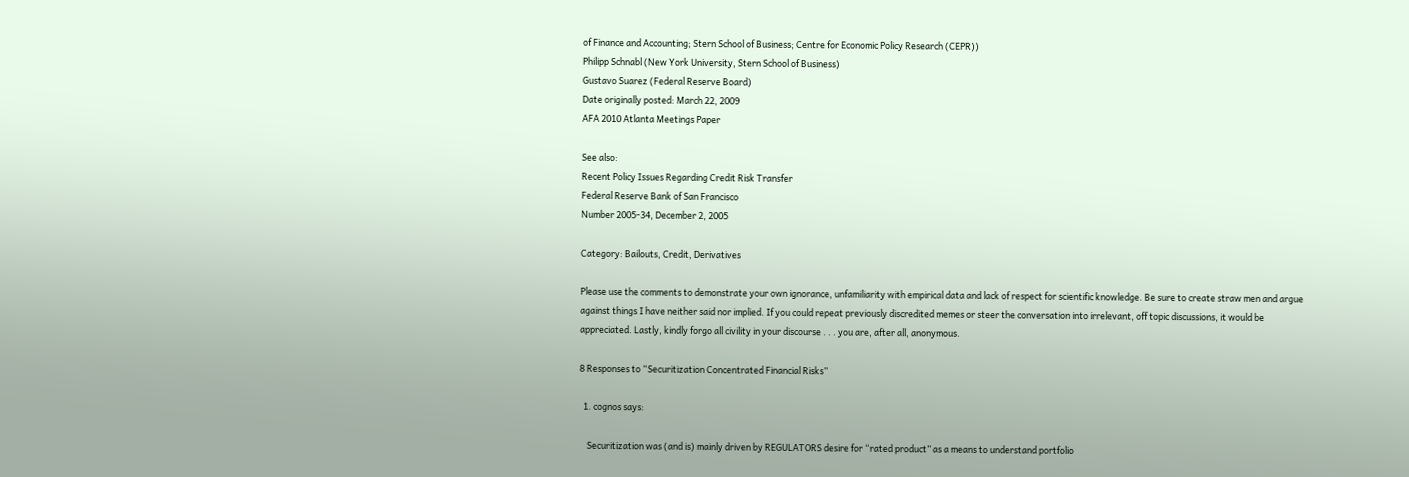of Finance and Accounting; Stern School of Business; Centre for Economic Policy Research (CEPR))
Philipp Schnabl (New York University, Stern School of Business)
Gustavo Suarez (Federal Reserve Board)
Date originally posted: March 22, 2009
AFA 2010 Atlanta Meetings Paper

See also:
Recent Policy Issues Regarding Credit Risk Transfer
Federal Reserve Bank of San Francisco
Number 2005-34, December 2, 2005

Category: Bailouts, Credit, Derivatives

Please use the comments to demonstrate your own ignorance, unfamiliarity with empirical data and lack of respect for scientific knowledge. Be sure to create straw men and argue against things I have neither said nor implied. If you could repeat previously discredited memes or steer the conversation into irrelevant, off topic discussions, it would be appreciated. Lastly, kindly forgo all civility in your discourse . . . you are, after all, anonymous.

8 Responses to “Securitization Concentrated Financial Risks”

  1. cognos says:

    Securitization was (and is) mainly driven by REGULATORS desire for “rated product” as a means to understand portfolio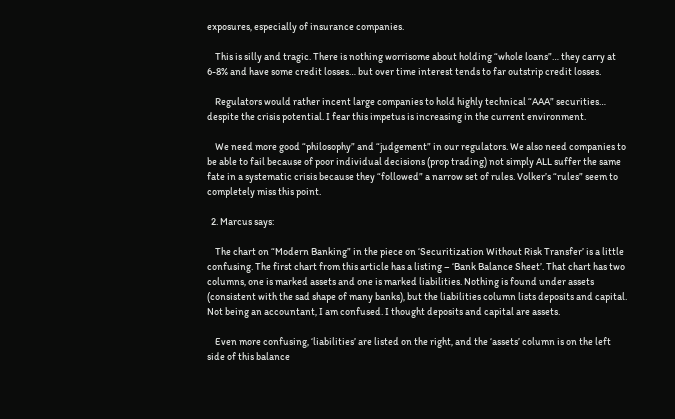exposures, especially of insurance companies.

    This is silly and tragic. There is nothing worrisome about holding “whole loans”… they carry at 6-8% and have some credit losses… but over time interest tends to far outstrip credit losses.

    Regulators would rather incent large companies to hold highly technical “AAA” securities… despite the crisis potential. I fear this impetus is increasing in the current environment.

    We need more good “philosophy” and “judgement” in our regulators. We also need companies to be able to fail because of poor individual decisions (prop trading) not simply ALL suffer the same fate in a systematic crisis because they “followed” a narrow set of rules. Volker’s “rules” seem to completely miss this point.

  2. Marcus says:

    The chart on “Modern Banking” in the piece on ‘Securitization Without Risk Transfer’ is a little confusing. The first chart from this article has a listing – ‘Bank Balance Sheet’. That chart has two columns, one is marked assets and one is marked liabilities. Nothing is found under assets (consistent with the sad shape of many banks), but the liabilities column lists deposits and capital. Not being an accountant, I am confused. I thought deposits and capital are assets.

    Even more confusing, ‘liabilities’ are listed on the right, and the ‘assets’ column is on the left side of this balance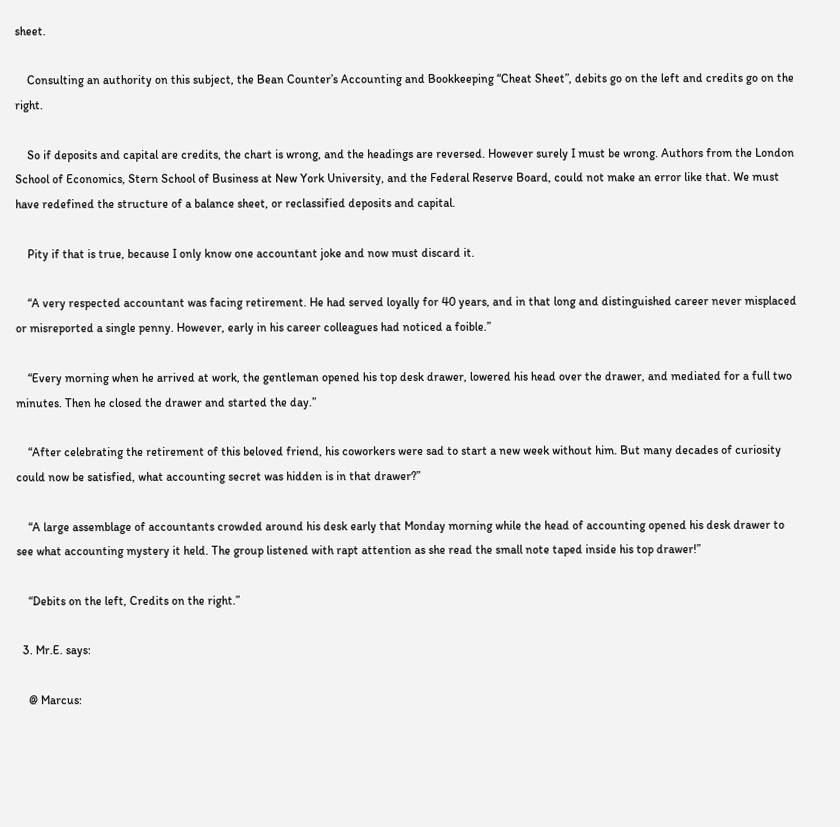sheet.

    Consulting an authority on this subject, the Bean Counter’s Accounting and Bookkeeping “Cheat Sheet”, debits go on the left and credits go on the right.

    So if deposits and capital are credits, the chart is wrong, and the headings are reversed. However surely I must be wrong. Authors from the London School of Economics, Stern School of Business at New York University, and the Federal Reserve Board, could not make an error like that. We must have redefined the structure of a balance sheet, or reclassified deposits and capital.

    Pity if that is true, because I only know one accountant joke and now must discard it.

    “A very respected accountant was facing retirement. He had served loyally for 40 years, and in that long and distinguished career never misplaced or misreported a single penny. However, early in his career colleagues had noticed a foible.”

    “Every morning when he arrived at work, the gentleman opened his top desk drawer, lowered his head over the drawer, and mediated for a full two minutes. Then he closed the drawer and started the day.”

    “After celebrating the retirement of this beloved friend, his coworkers were sad to start a new week without him. But many decades of curiosity could now be satisfied, what accounting secret was hidden is in that drawer?”

    “A large assemblage of accountants crowded around his desk early that Monday morning while the head of accounting opened his desk drawer to see what accounting mystery it held. The group listened with rapt attention as she read the small note taped inside his top drawer!”

    “Debits on the left, Credits on the right.”

  3. Mr.E. says:

    @ Marcus: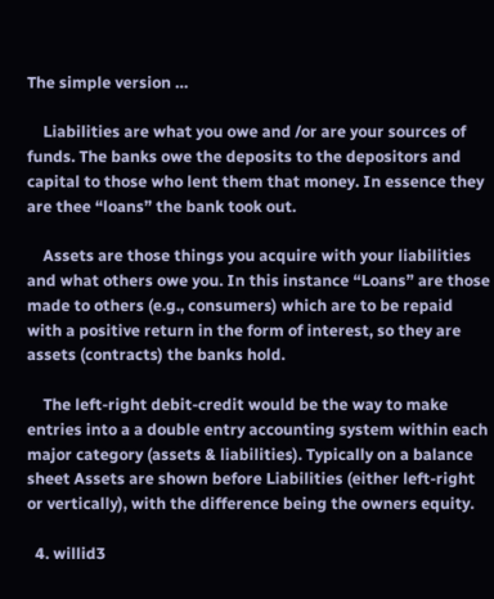The simple version …

    Liabilities are what you owe and /or are your sources of funds. The banks owe the deposits to the depositors and capital to those who lent them that money. In essence they are thee “loans” the bank took out.

    Assets are those things you acquire with your liabilities and what others owe you. In this instance “Loans” are those made to others (e.g., consumers) which are to be repaid with a positive return in the form of interest, so they are assets (contracts) the banks hold.

    The left-right debit-credit would be the way to make entries into a a double entry accounting system within each major category (assets & liabilities). Typically on a balance sheet Assets are shown before Liabilities (either left-right or vertically), with the difference being the owners equity.

  4. willid3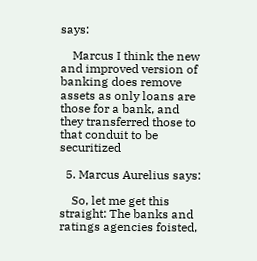says:

    Marcus I think the new and improved version of banking does remove assets as only loans are those for a bank, and they transferred those to that conduit to be securitized

  5. Marcus Aurelius says:

    So, let me get this straight: The banks and ratings agencies foisted,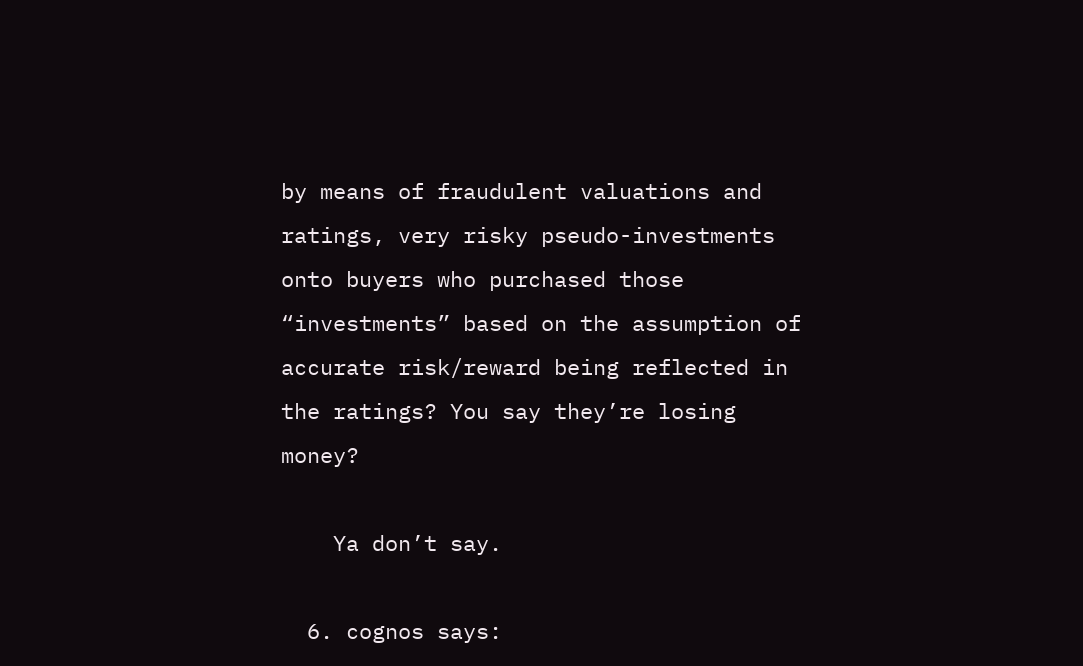by means of fraudulent valuations and ratings, very risky pseudo-investments onto buyers who purchased those “investments” based on the assumption of accurate risk/reward being reflected in the ratings? You say they’re losing money?

    Ya don’t say.

  6. cognos says: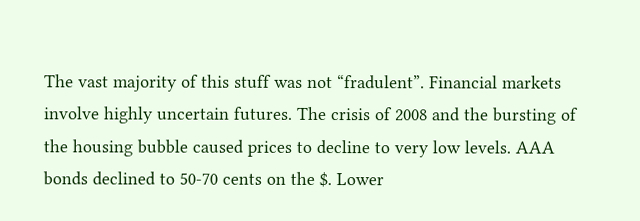The vast majority of this stuff was not “fradulent”. Financial markets involve highly uncertain futures. The crisis of 2008 and the bursting of the housing bubble caused prices to decline to very low levels. AAA bonds declined to 50-70 cents on the $. Lower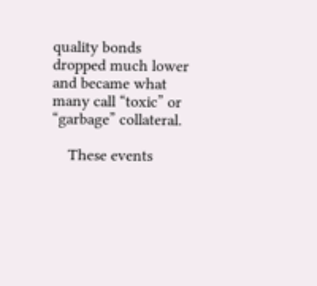quality bonds dropped much lower and became what many call “toxic” or “garbage” collateral.

    These events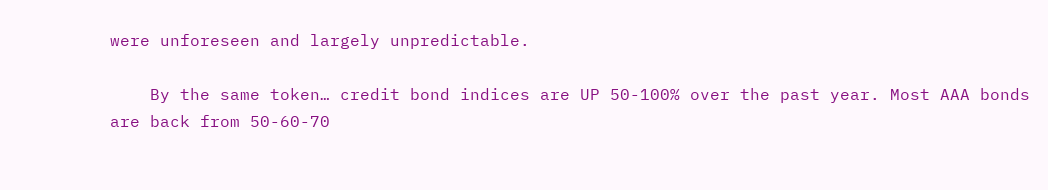were unforeseen and largely unpredictable.

    By the same token… credit bond indices are UP 50-100% over the past year. Most AAA bonds are back from 50-60-70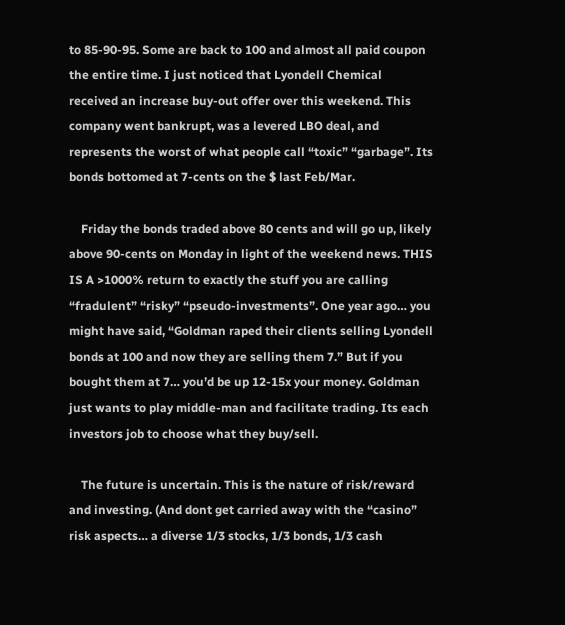to 85-90-95. Some are back to 100 and almost all paid coupon the entire time. I just noticed that Lyondell Chemical received an increase buy-out offer over this weekend. This company went bankrupt, was a levered LBO deal, and represents the worst of what people call “toxic” “garbage”. Its bonds bottomed at 7-cents on the $ last Feb/Mar.

    Friday the bonds traded above 80 cents and will go up, likely above 90-cents on Monday in light of the weekend news. THIS IS A >1000% return to exactly the stuff you are calling “fradulent” “risky” “pseudo-investments”. One year ago… you might have said, “Goldman raped their clients selling Lyondell bonds at 100 and now they are selling them 7.” But if you bought them at 7… you’d be up 12-15x your money. Goldman just wants to play middle-man and facilitate trading. Its each investors job to choose what they buy/sell.

    The future is uncertain. This is the nature of risk/reward and investing. (And dont get carried away with the “casino” risk aspects… a diverse 1/3 stocks, 1/3 bonds, 1/3 cash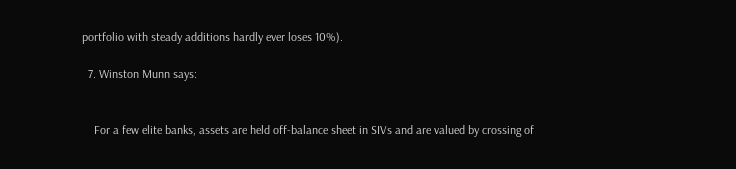portfolio with steady additions hardly ever loses 10%).

  7. Winston Munn says:


    For a few elite banks, assets are held off-balance sheet in SIVs and are valued by crossing of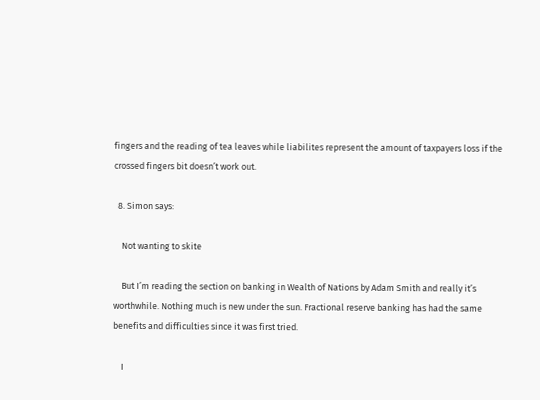fingers and the reading of tea leaves while liabilites represent the amount of taxpayers loss if the crossed fingers bit doesn’t work out.

  8. Simon says:

    Not wanting to skite

    But I’m reading the section on banking in Wealth of Nations by Adam Smith and really it’s worthwhile. Nothing much is new under the sun. Fractional reserve banking has had the same benefits and difficulties since it was first tried.

    I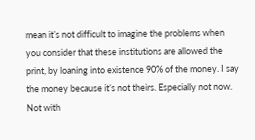mean it’s not difficult to imagine the problems when you consider that these institutions are allowed the print, by loaning into existence 90% of the money. I say the money because it’s not theirs. Especially not now. Not with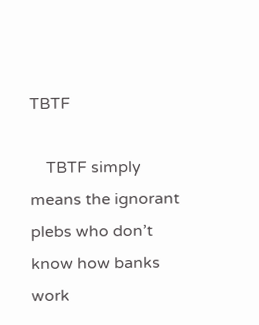TBTF

    TBTF simply means the ignorant plebs who don’t know how banks work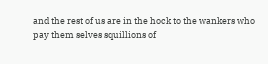and the rest of us are in the hock to the wankers who pay them selves squillions of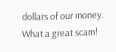dollars of our money. What a great scam!